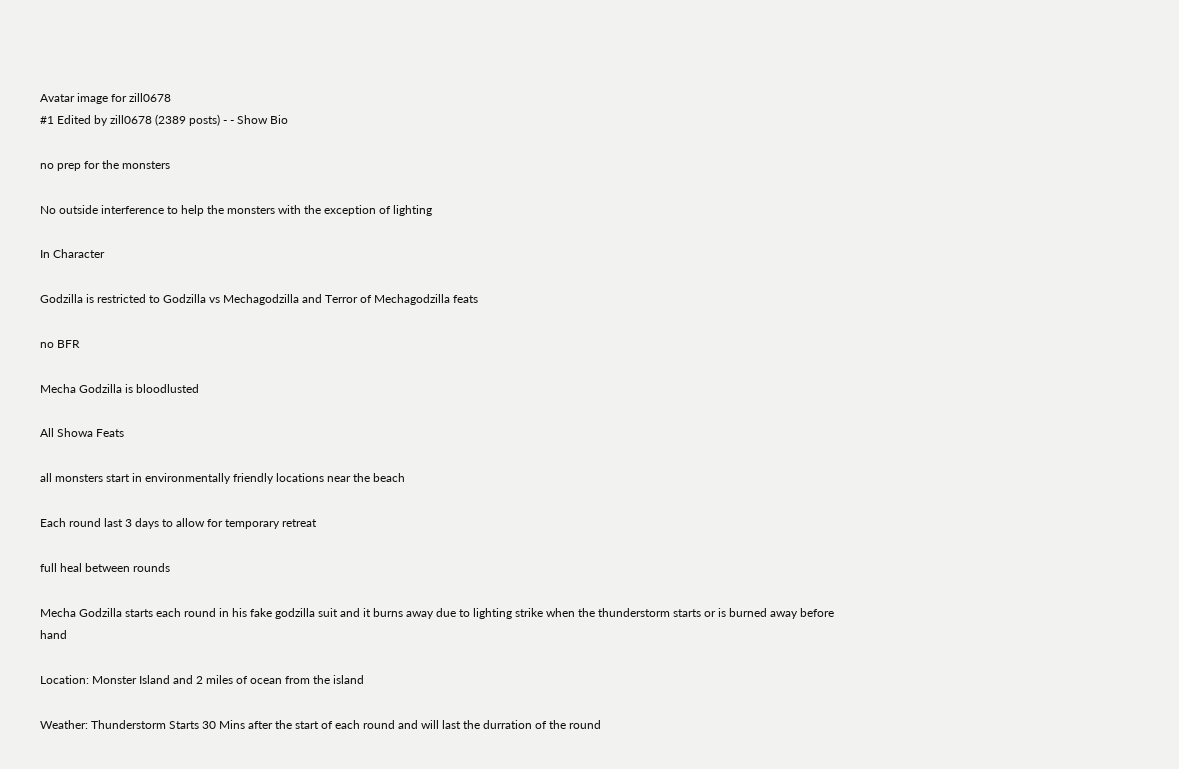Avatar image for zill0678
#1 Edited by zill0678 (2389 posts) - - Show Bio

no prep for the monsters

No outside interference to help the monsters with the exception of lighting

In Character

Godzilla is restricted to Godzilla vs Mechagodzilla and Terror of Mechagodzilla feats

no BFR

Mecha Godzilla is bloodlusted

All Showa Feats

all monsters start in environmentally friendly locations near the beach

Each round last 3 days to allow for temporary retreat

full heal between rounds

Mecha Godzilla starts each round in his fake godzilla suit and it burns away due to lighting strike when the thunderstorm starts or is burned away before hand

Location: Monster Island and 2 miles of ocean from the island

Weather: Thunderstorm Starts 30 Mins after the start of each round and will last the durration of the round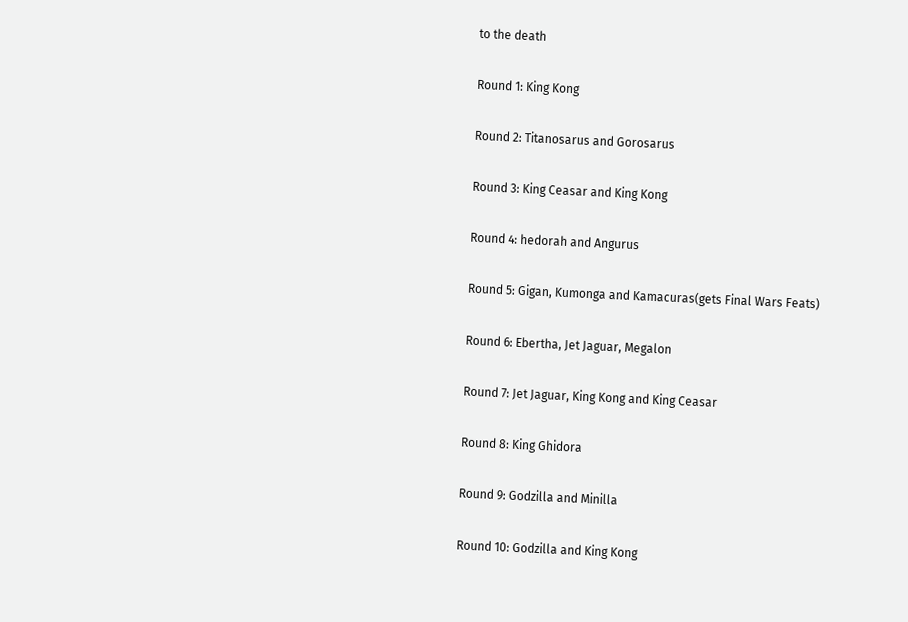to the death

Round 1: King Kong

Round 2: Titanosarus and Gorosarus

Round 3: King Ceasar and King Kong

Round 4: hedorah and Angurus

Round 5: Gigan, Kumonga and Kamacuras(gets Final Wars Feats)

Round 6: Ebertha, Jet Jaguar, Megalon

Round 7: Jet Jaguar, King Kong and King Ceasar

Round 8: King Ghidora

Round 9: Godzilla and Minilla

Round 10: Godzilla and King Kong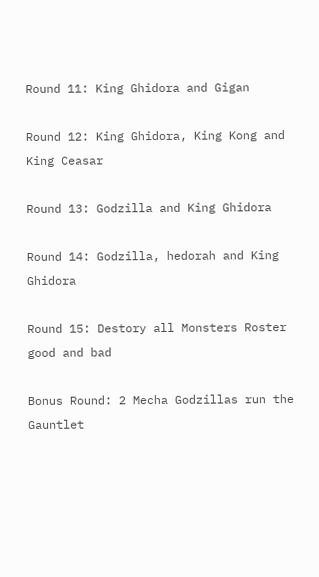Round 11: King Ghidora and Gigan

Round 12: King Ghidora, King Kong and King Ceasar

Round 13: Godzilla and King Ghidora

Round 14: Godzilla, hedorah and King Ghidora

Round 15: Destory all Monsters Roster good and bad

Bonus Round: 2 Mecha Godzillas run the Gauntlet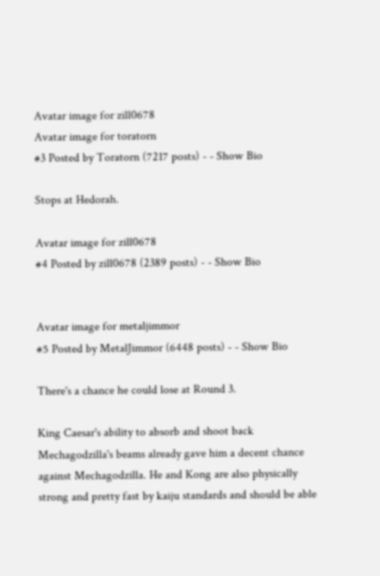Avatar image for zill0678
Avatar image for toratorn
#3 Posted by Toratorn (7217 posts) - - Show Bio

Stops at Hedorah.

Avatar image for zill0678
#4 Posted by zill0678 (2389 posts) - - Show Bio


Avatar image for metaljimmor
#5 Posted by MetalJimmor (6448 posts) - - Show Bio

There's a chance he could lose at Round 3.

King Caesar's ability to absorb and shoot back Mechagodzilla's beams already gave him a decent chance against Mechagodzilla. He and Kong are also physically strong and pretty fast by kaiju standards and should be able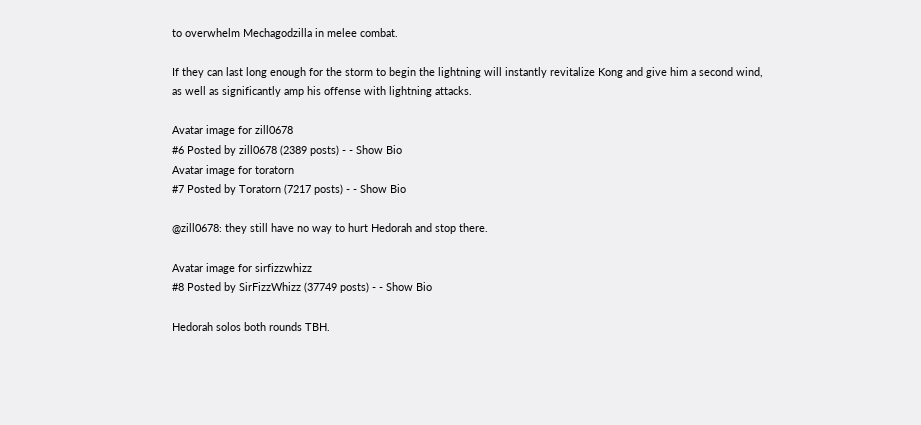to overwhelm Mechagodzilla in melee combat.

If they can last long enough for the storm to begin the lightning will instantly revitalize Kong and give him a second wind, as well as significantly amp his offense with lightning attacks.

Avatar image for zill0678
#6 Posted by zill0678 (2389 posts) - - Show Bio
Avatar image for toratorn
#7 Posted by Toratorn (7217 posts) - - Show Bio

@zill0678: they still have no way to hurt Hedorah and stop there.

Avatar image for sirfizzwhizz
#8 Posted by SirFizzWhizz (37749 posts) - - Show Bio

Hedorah solos both rounds TBH.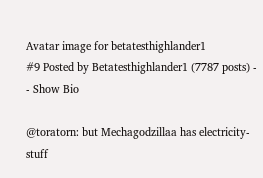Avatar image for betatesthighlander1
#9 Posted by Betatesthighlander1 (7787 posts) - - Show Bio

@toratorn: but Mechagodzillaa has electricity-stuff